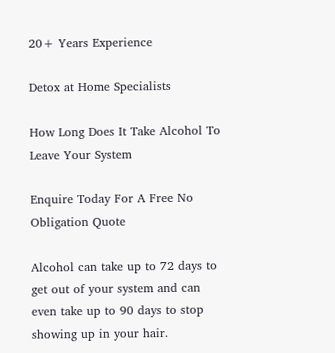20+ Years Experience

Detox at Home Specialists

How Long Does It Take Alcohol To Leave Your System

Enquire Today For A Free No Obligation Quote

Alcohol can take up to 72 days to get out of your system and can even take up to 90 days to stop showing up in your hair.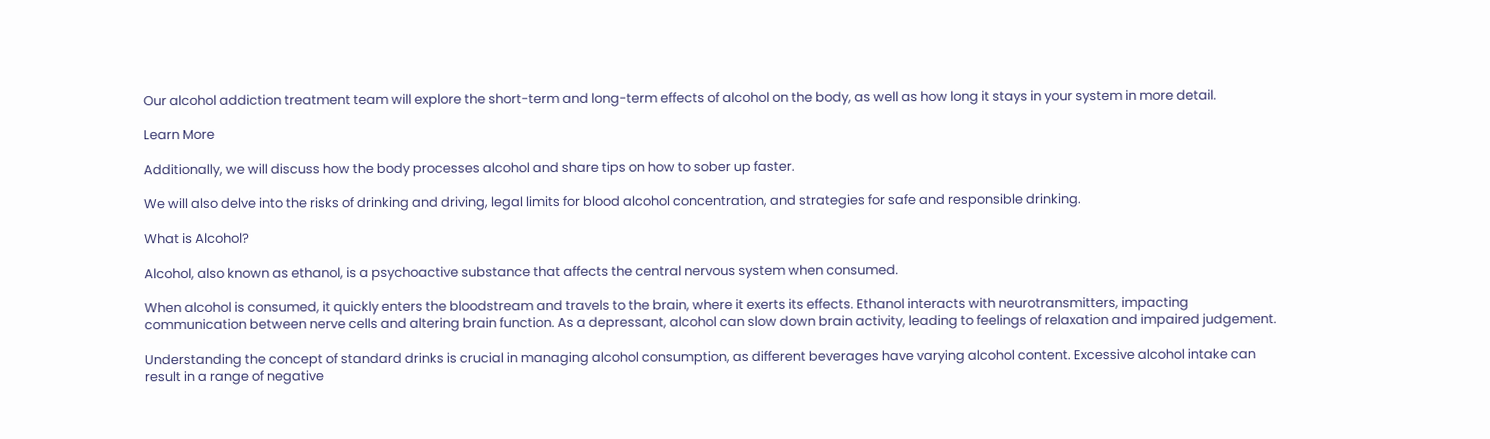Our alcohol addiction treatment team will explore the short-term and long-term effects of alcohol on the body, as well as how long it stays in your system in more detail.

Learn More

Additionally, we will discuss how the body processes alcohol and share tips on how to sober up faster.

We will also delve into the risks of drinking and driving, legal limits for blood alcohol concentration, and strategies for safe and responsible drinking.

What is Alcohol?

Alcohol, also known as ethanol, is a psychoactive substance that affects the central nervous system when consumed.

When alcohol is consumed, it quickly enters the bloodstream and travels to the brain, where it exerts its effects. Ethanol interacts with neurotransmitters, impacting communication between nerve cells and altering brain function. As a depressant, alcohol can slow down brain activity, leading to feelings of relaxation and impaired judgement.

Understanding the concept of standard drinks is crucial in managing alcohol consumption, as different beverages have varying alcohol content. Excessive alcohol intake can result in a range of negative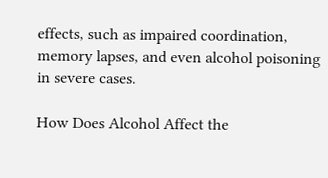effects, such as impaired coordination, memory lapses, and even alcohol poisoning in severe cases.

How Does Alcohol Affect the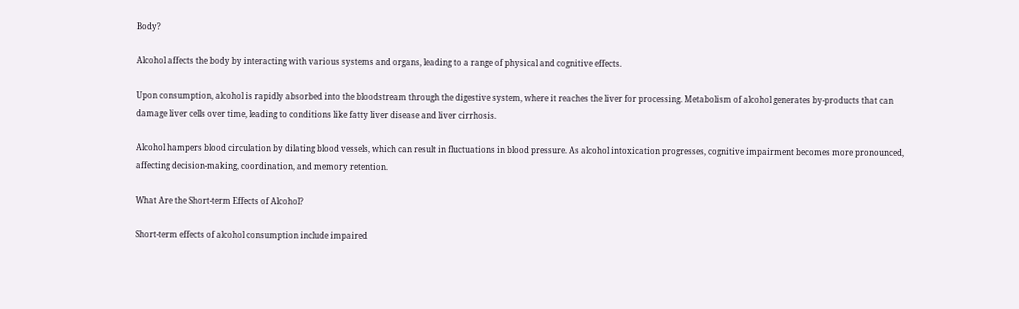Body?

Alcohol affects the body by interacting with various systems and organs, leading to a range of physical and cognitive effects.

Upon consumption, alcohol is rapidly absorbed into the bloodstream through the digestive system, where it reaches the liver for processing. Metabolism of alcohol generates by-products that can damage liver cells over time, leading to conditions like fatty liver disease and liver cirrhosis.

Alcohol hampers blood circulation by dilating blood vessels, which can result in fluctuations in blood pressure. As alcohol intoxication progresses, cognitive impairment becomes more pronounced, affecting decision-making, coordination, and memory retention.

What Are the Short-term Effects of Alcohol?

Short-term effects of alcohol consumption include impaired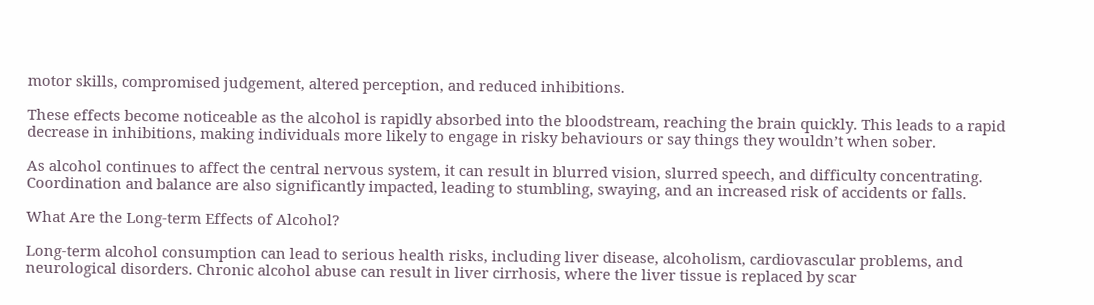motor skills, compromised judgement, altered perception, and reduced inhibitions.

These effects become noticeable as the alcohol is rapidly absorbed into the bloodstream, reaching the brain quickly. This leads to a rapid decrease in inhibitions, making individuals more likely to engage in risky behaviours or say things they wouldn’t when sober.

As alcohol continues to affect the central nervous system, it can result in blurred vision, slurred speech, and difficulty concentrating. Coordination and balance are also significantly impacted, leading to stumbling, swaying, and an increased risk of accidents or falls.

What Are the Long-term Effects of Alcohol?

Long-term alcohol consumption can lead to serious health risks, including liver disease, alcoholism, cardiovascular problems, and neurological disorders. Chronic alcohol abuse can result in liver cirrhosis, where the liver tissue is replaced by scar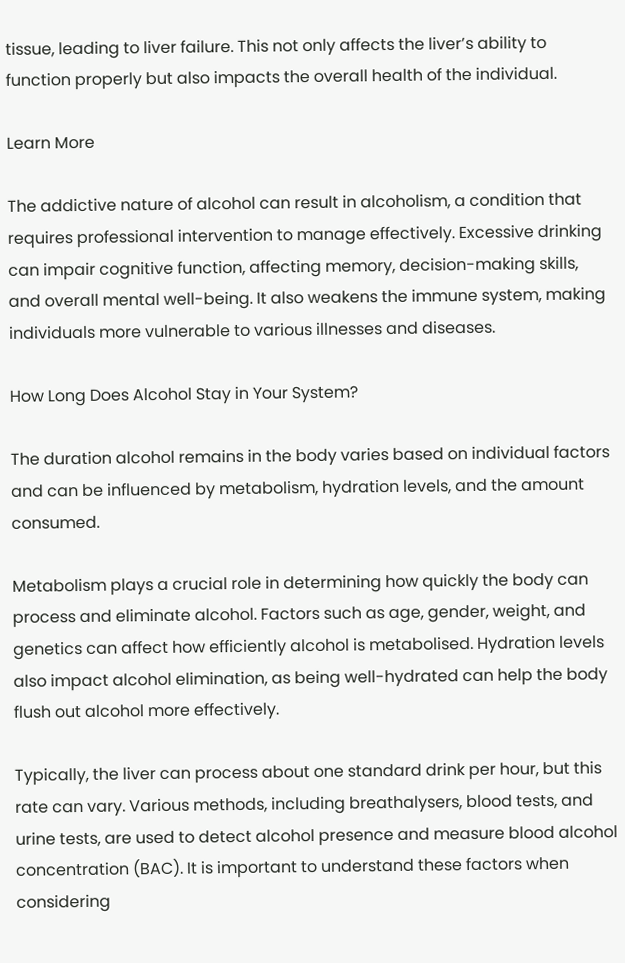tissue, leading to liver failure. This not only affects the liver’s ability to function properly but also impacts the overall health of the individual.

Learn More

The addictive nature of alcohol can result in alcoholism, a condition that requires professional intervention to manage effectively. Excessive drinking can impair cognitive function, affecting memory, decision-making skills, and overall mental well-being. It also weakens the immune system, making individuals more vulnerable to various illnesses and diseases.

How Long Does Alcohol Stay in Your System?

The duration alcohol remains in the body varies based on individual factors and can be influenced by metabolism, hydration levels, and the amount consumed.

Metabolism plays a crucial role in determining how quickly the body can process and eliminate alcohol. Factors such as age, gender, weight, and genetics can affect how efficiently alcohol is metabolised. Hydration levels also impact alcohol elimination, as being well-hydrated can help the body flush out alcohol more effectively.

Typically, the liver can process about one standard drink per hour, but this rate can vary. Various methods, including breathalysers, blood tests, and urine tests, are used to detect alcohol presence and measure blood alcohol concentration (BAC). It is important to understand these factors when considering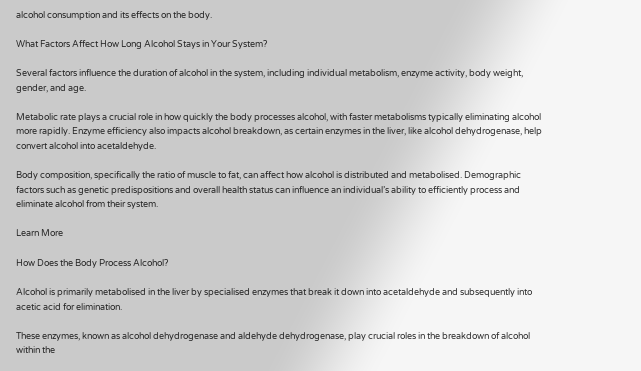alcohol consumption and its effects on the body.

What Factors Affect How Long Alcohol Stays in Your System?

Several factors influence the duration of alcohol in the system, including individual metabolism, enzyme activity, body weight, gender, and age.

Metabolic rate plays a crucial role in how quickly the body processes alcohol, with faster metabolisms typically eliminating alcohol more rapidly. Enzyme efficiency also impacts alcohol breakdown, as certain enzymes in the liver, like alcohol dehydrogenase, help convert alcohol into acetaldehyde.

Body composition, specifically the ratio of muscle to fat, can affect how alcohol is distributed and metabolised. Demographic factors such as genetic predispositions and overall health status can influence an individual’s ability to efficiently process and eliminate alcohol from their system.

Learn More

How Does the Body Process Alcohol?

Alcohol is primarily metabolised in the liver by specialised enzymes that break it down into acetaldehyde and subsequently into acetic acid for elimination.

These enzymes, known as alcohol dehydrogenase and aldehyde dehydrogenase, play crucial roles in the breakdown of alcohol within the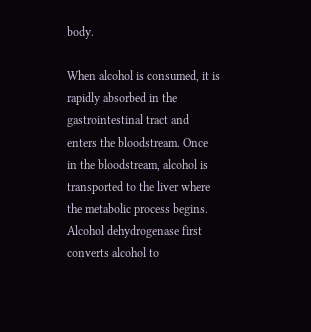body.

When alcohol is consumed, it is rapidly absorbed in the gastrointestinal tract and enters the bloodstream. Once in the bloodstream, alcohol is transported to the liver where the metabolic process begins. Alcohol dehydrogenase first converts alcohol to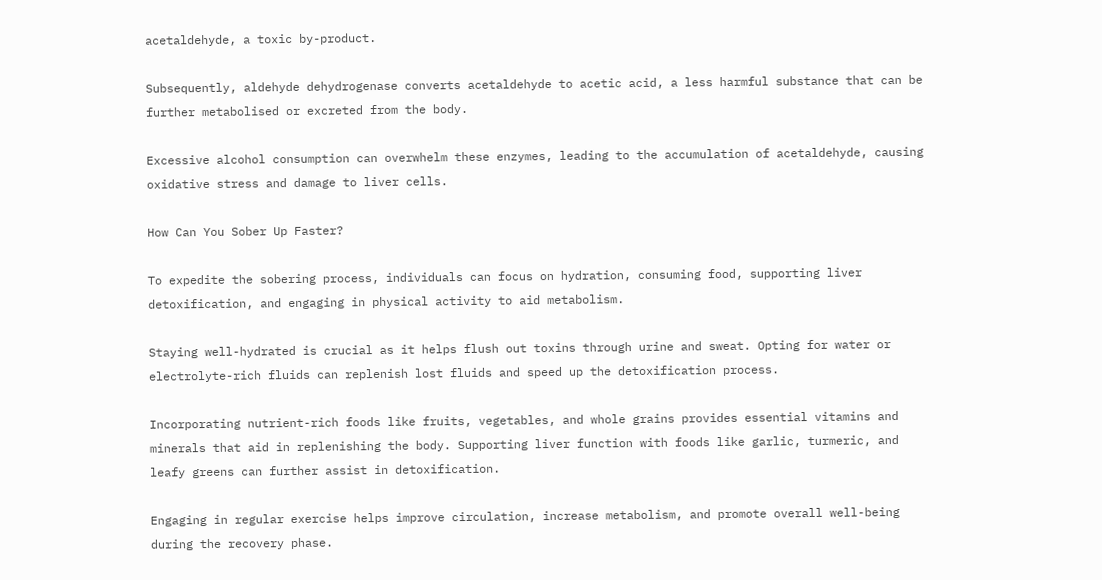acetaldehyde, a toxic by-product.

Subsequently, aldehyde dehydrogenase converts acetaldehyde to acetic acid, a less harmful substance that can be further metabolised or excreted from the body.

Excessive alcohol consumption can overwhelm these enzymes, leading to the accumulation of acetaldehyde, causing oxidative stress and damage to liver cells.

How Can You Sober Up Faster?

To expedite the sobering process, individuals can focus on hydration, consuming food, supporting liver detoxification, and engaging in physical activity to aid metabolism.

Staying well-hydrated is crucial as it helps flush out toxins through urine and sweat. Opting for water or electrolyte-rich fluids can replenish lost fluids and speed up the detoxification process.

Incorporating nutrient-rich foods like fruits, vegetables, and whole grains provides essential vitamins and minerals that aid in replenishing the body. Supporting liver function with foods like garlic, turmeric, and leafy greens can further assist in detoxification.

Engaging in regular exercise helps improve circulation, increase metabolism, and promote overall well-being during the recovery phase.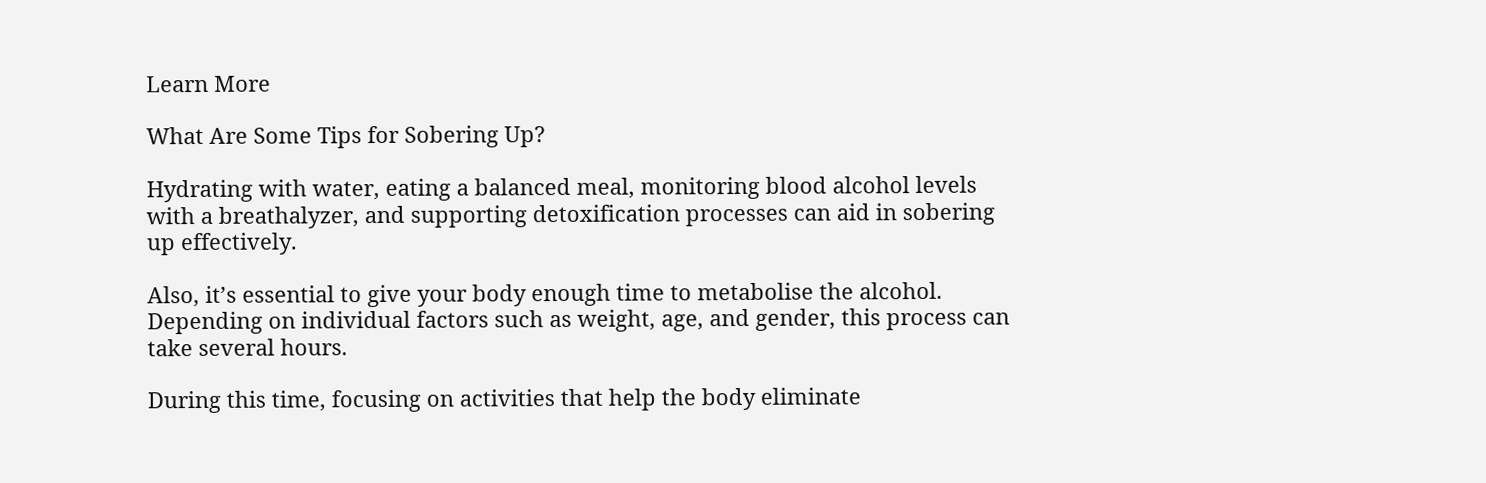Learn More

What Are Some Tips for Sobering Up?

Hydrating with water, eating a balanced meal, monitoring blood alcohol levels with a breathalyzer, and supporting detoxification processes can aid in sobering up effectively.

Also, it’s essential to give your body enough time to metabolise the alcohol. Depending on individual factors such as weight, age, and gender, this process can take several hours.

During this time, focusing on activities that help the body eliminate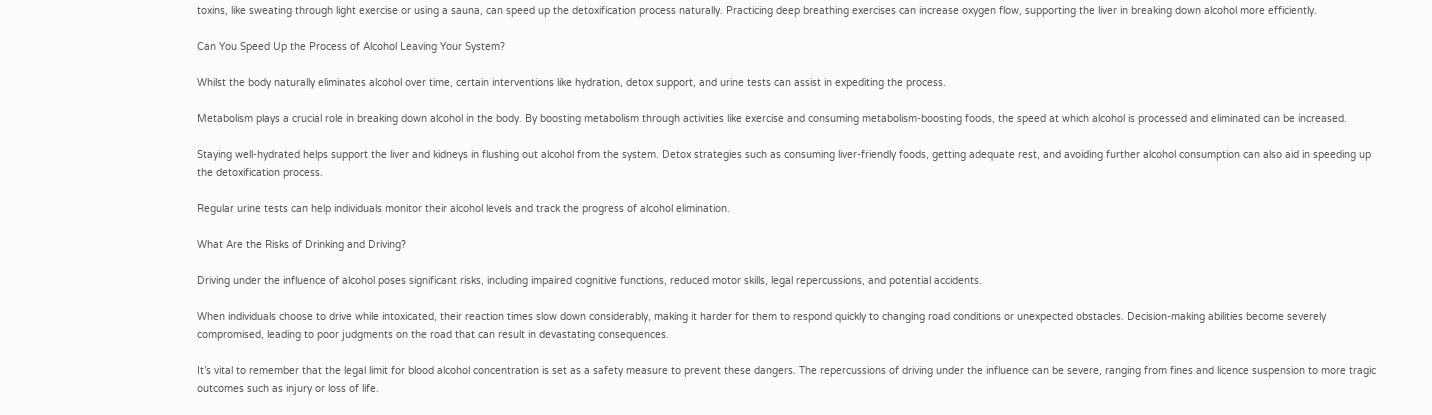toxins, like sweating through light exercise or using a sauna, can speed up the detoxification process naturally. Practicing deep breathing exercises can increase oxygen flow, supporting the liver in breaking down alcohol more efficiently.

Can You Speed Up the Process of Alcohol Leaving Your System?

Whilst the body naturally eliminates alcohol over time, certain interventions like hydration, detox support, and urine tests can assist in expediting the process.

Metabolism plays a crucial role in breaking down alcohol in the body. By boosting metabolism through activities like exercise and consuming metabolism-boosting foods, the speed at which alcohol is processed and eliminated can be increased.

Staying well-hydrated helps support the liver and kidneys in flushing out alcohol from the system. Detox strategies such as consuming liver-friendly foods, getting adequate rest, and avoiding further alcohol consumption can also aid in speeding up the detoxification process.

Regular urine tests can help individuals monitor their alcohol levels and track the progress of alcohol elimination.

What Are the Risks of Drinking and Driving?

Driving under the influence of alcohol poses significant risks, including impaired cognitive functions, reduced motor skills, legal repercussions, and potential accidents.

When individuals choose to drive while intoxicated, their reaction times slow down considerably, making it harder for them to respond quickly to changing road conditions or unexpected obstacles. Decision-making abilities become severely compromised, leading to poor judgments on the road that can result in devastating consequences.

It’s vital to remember that the legal limit for blood alcohol concentration is set as a safety measure to prevent these dangers. The repercussions of driving under the influence can be severe, ranging from fines and licence suspension to more tragic outcomes such as injury or loss of life.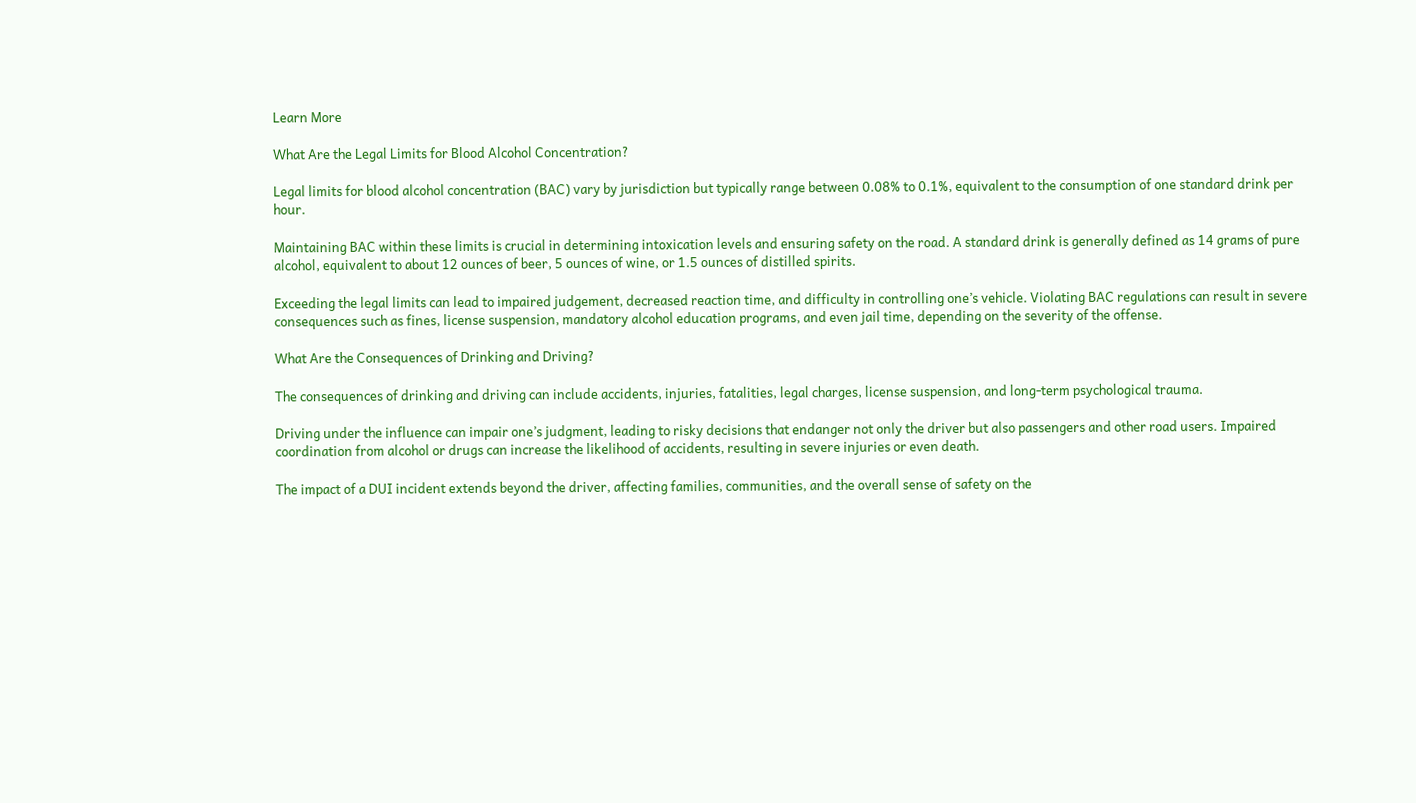Learn More

What Are the Legal Limits for Blood Alcohol Concentration?

Legal limits for blood alcohol concentration (BAC) vary by jurisdiction but typically range between 0.08% to 0.1%, equivalent to the consumption of one standard drink per hour.

Maintaining BAC within these limits is crucial in determining intoxication levels and ensuring safety on the road. A standard drink is generally defined as 14 grams of pure alcohol, equivalent to about 12 ounces of beer, 5 ounces of wine, or 1.5 ounces of distilled spirits.

Exceeding the legal limits can lead to impaired judgement, decreased reaction time, and difficulty in controlling one’s vehicle. Violating BAC regulations can result in severe consequences such as fines, license suspension, mandatory alcohol education programs, and even jail time, depending on the severity of the offense.

What Are the Consequences of Drinking and Driving?

The consequences of drinking and driving can include accidents, injuries, fatalities, legal charges, license suspension, and long-term psychological trauma.

Driving under the influence can impair one’s judgment, leading to risky decisions that endanger not only the driver but also passengers and other road users. Impaired coordination from alcohol or drugs can increase the likelihood of accidents, resulting in severe injuries or even death.

The impact of a DUI incident extends beyond the driver, affecting families, communities, and the overall sense of safety on the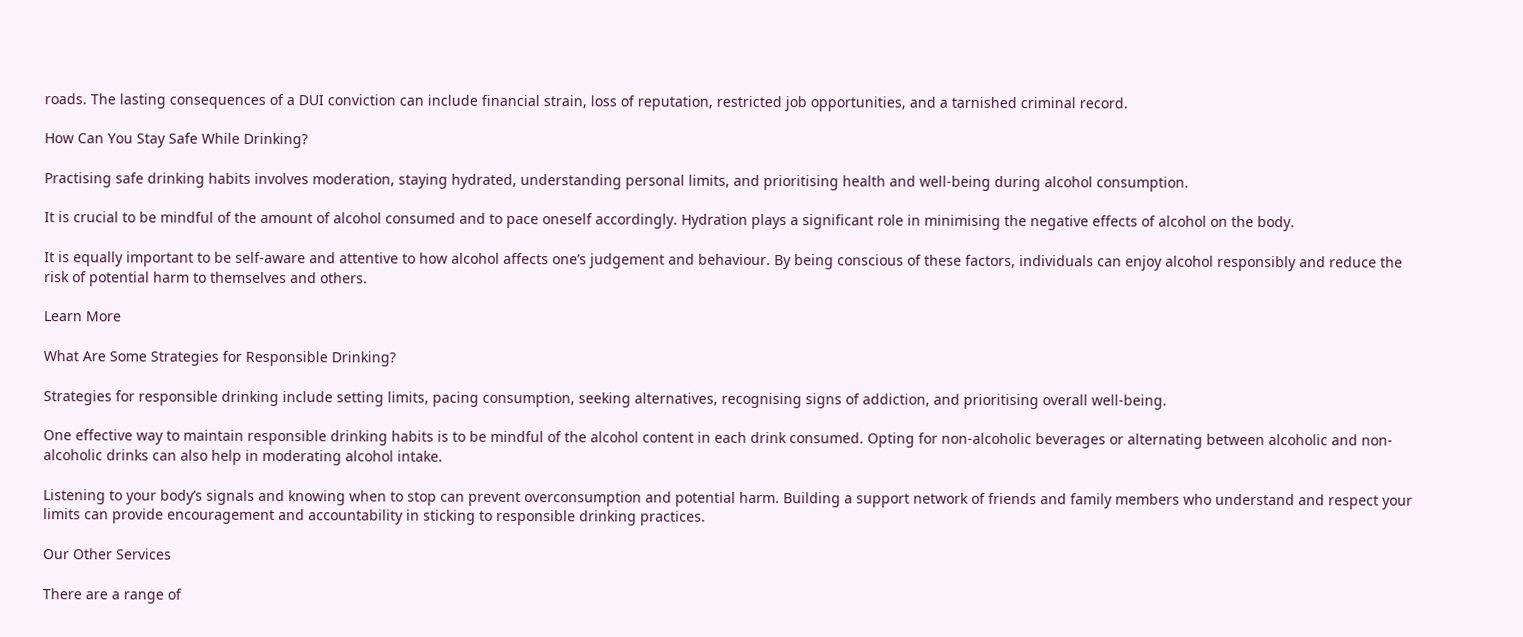roads. The lasting consequences of a DUI conviction can include financial strain, loss of reputation, restricted job opportunities, and a tarnished criminal record.

How Can You Stay Safe While Drinking?

Practising safe drinking habits involves moderation, staying hydrated, understanding personal limits, and prioritising health and well-being during alcohol consumption.

It is crucial to be mindful of the amount of alcohol consumed and to pace oneself accordingly. Hydration plays a significant role in minimising the negative effects of alcohol on the body.

It is equally important to be self-aware and attentive to how alcohol affects one’s judgement and behaviour. By being conscious of these factors, individuals can enjoy alcohol responsibly and reduce the risk of potential harm to themselves and others.

Learn More

What Are Some Strategies for Responsible Drinking?

Strategies for responsible drinking include setting limits, pacing consumption, seeking alternatives, recognising signs of addiction, and prioritising overall well-being.

One effective way to maintain responsible drinking habits is to be mindful of the alcohol content in each drink consumed. Opting for non-alcoholic beverages or alternating between alcoholic and non-alcoholic drinks can also help in moderating alcohol intake.

Listening to your body’s signals and knowing when to stop can prevent overconsumption and potential harm. Building a support network of friends and family members who understand and respect your limits can provide encouragement and accountability in sticking to responsible drinking practices.

Our Other Services

There are a range of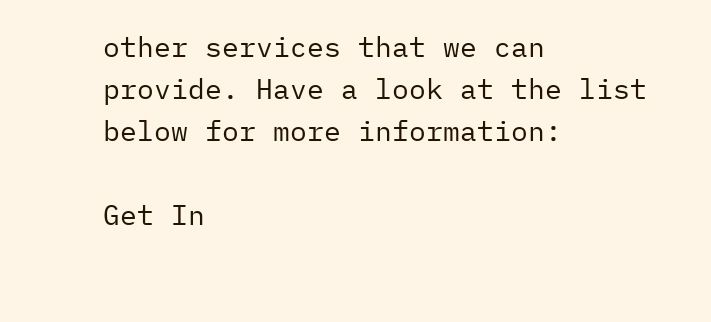other services that we can provide. Have a look at the list below for more information:

Get In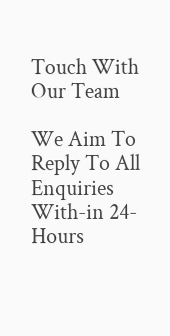Touch With Our Team

We Aim To Reply To All Enquiries With-in 24-Hours